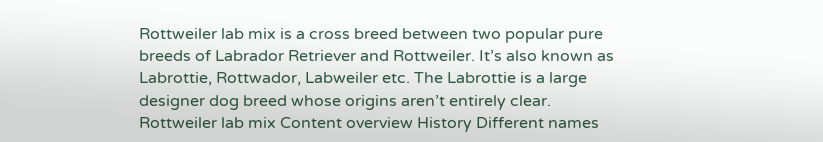Rottweiler lab mix is a cross breed between two popular pure breeds of Labrador Retriever and Rottweiler. It’s also known as Labrottie, Rottwador, Labweiler etc. The Labrottie is a large designer dog breed whose origins aren’t entirely clear. Rottweiler lab mix Content overview History Different names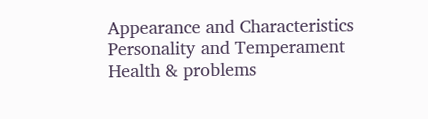Appearance and Characteristics Personality and Temperament Health & problems